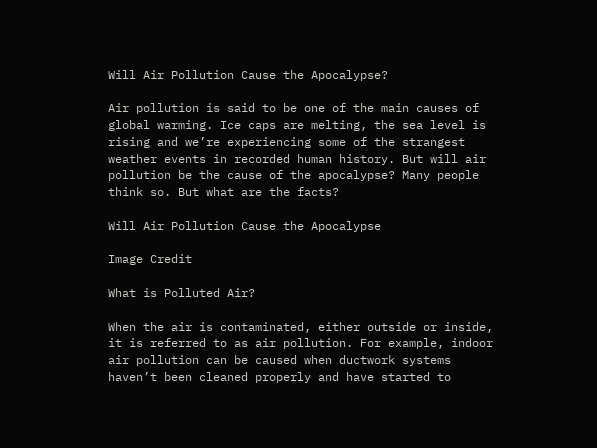Will Air Pollution Cause the Apocalypse?

Air pollution is said to be one of the main causes of global warming. Ice caps are melting, the sea level is rising and we’re experiencing some of the strangest weather events in recorded human history. But will air pollution be the cause of the apocalypse? Many people think so. But what are the facts?

Will Air Pollution Cause the Apocalypse

Image Credit

What is Polluted Air?

When the air is contaminated, either outside or inside, it is referred to as air pollution. For example, indoor air pollution can be caused when ductwork systems haven’t been cleaned properly and have started to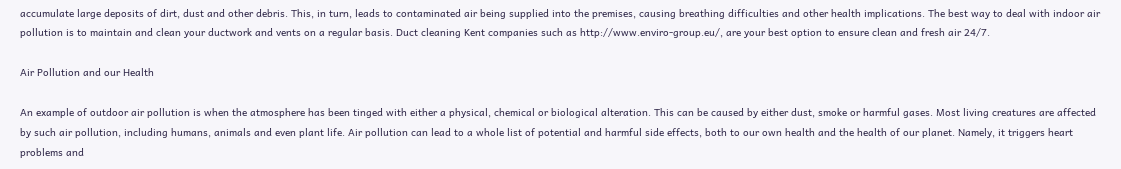accumulate large deposits of dirt, dust and other debris. This, in turn, leads to contaminated air being supplied into the premises, causing breathing difficulties and other health implications. The best way to deal with indoor air pollution is to maintain and clean your ductwork and vents on a regular basis. Duct cleaning Kent companies such as http://www.enviro-group.eu/, are your best option to ensure clean and fresh air 24/7.

Air Pollution and our Health

An example of outdoor air pollution is when the atmosphere has been tinged with either a physical, chemical or biological alteration. This can be caused by either dust, smoke or harmful gases. Most living creatures are affected by such air pollution, including humans, animals and even plant life. Air pollution can lead to a whole list of potential and harmful side effects, both to our own health and the health of our planet. Namely, it triggers heart problems and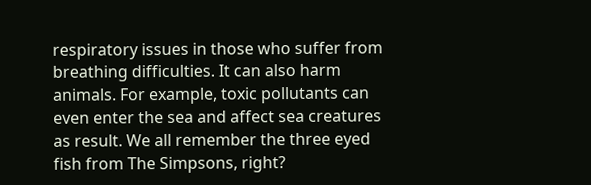respiratory issues in those who suffer from breathing difficulties. It can also harm animals. For example, toxic pollutants can even enter the sea and affect sea creatures as result. We all remember the three eyed fish from The Simpsons, right?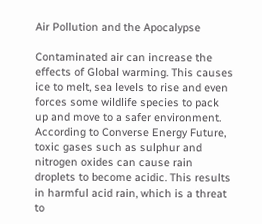Air Pollution and the Apocalypse

Contaminated air can increase the effects of Global warming. This causes ice to melt, sea levels to rise and even forces some wildlife species to pack up and move to a safer environment. According to Converse Energy Future, toxic gases such as sulphur and nitrogen oxides can cause rain droplets to become acidic. This results in harmful acid rain, which is a threat to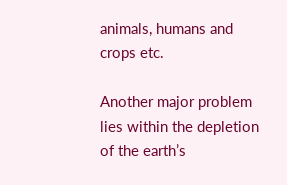animals, humans and crops etc.

Another major problem lies within the depletion of the earth’s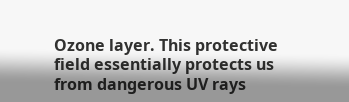Ozone layer. This protective field essentially protects us from dangerous UV rays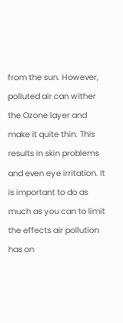from the sun. However, polluted air can wither the Ozone layer and make it quite thin. This results in skin problems and even eye irritation. It is important to do as much as you can to limit the effects air pollution has on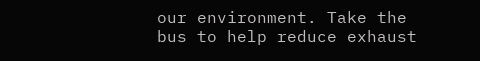our environment. Take the bus to help reduce exhaust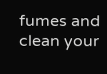fumes and clean your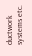ductwork systems etc.